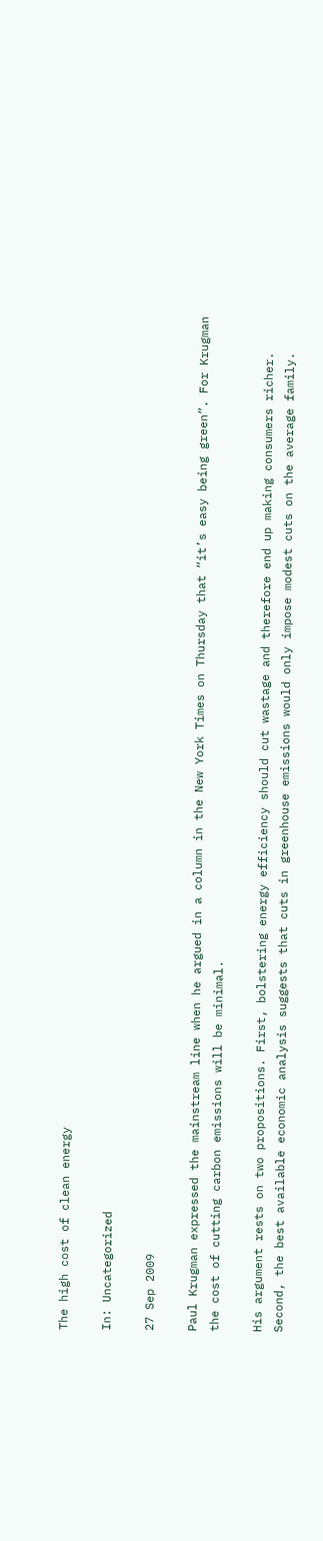The high cost of clean energy

In: Uncategorized

27 Sep 2009

Paul Krugman expressed the mainstream line when he argued in a column in the New York Times on Thursday that “it’s easy being green”. For Krugman the cost of cutting carbon emissions will be minimal.

His argument rests on two propositions. First, bolstering energy efficiency should cut wastage and therefore end up making consumers richer. Second, the best available economic analysis suggests that cuts in greenhouse emissions would only impose modest cuts on the average family.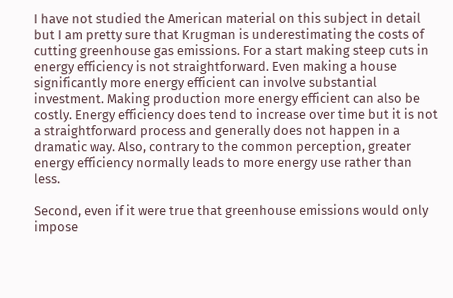I have not studied the American material on this subject in detail but I am pretty sure that Krugman is underestimating the costs of cutting greenhouse gas emissions. For a start making steep cuts in energy efficiency is not straightforward. Even making a house significantly more energy efficient can involve substantial investment. Making production more energy efficient can also be costly. Energy efficiency does tend to increase over time but it is not a straightforward process and generally does not happen in a dramatic way. Also, contrary to the common perception, greater energy efficiency normally leads to more energy use rather than less.

Second, even if it were true that greenhouse emissions would only impose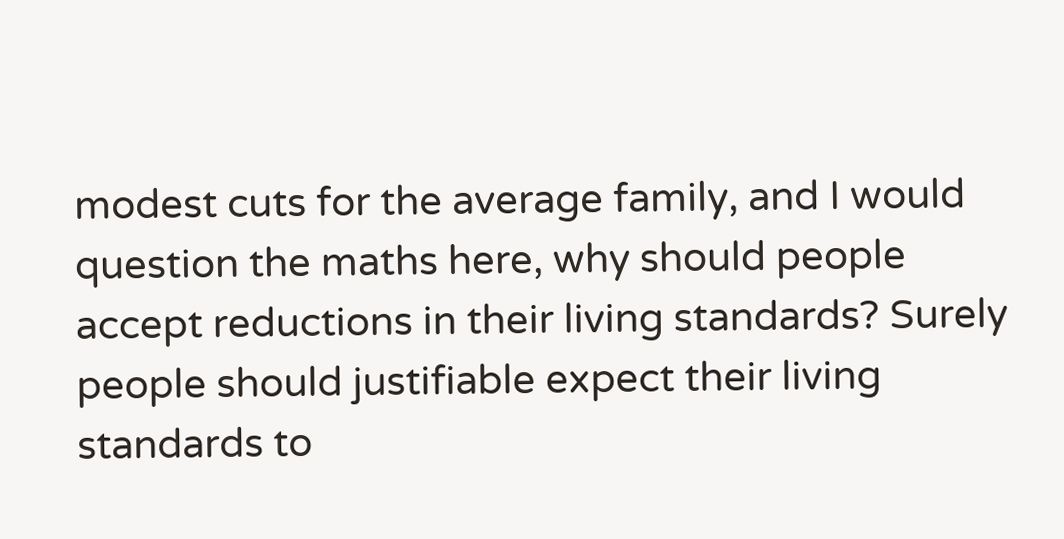modest cuts for the average family, and I would question the maths here, why should people accept reductions in their living standards? Surely people should justifiable expect their living standards to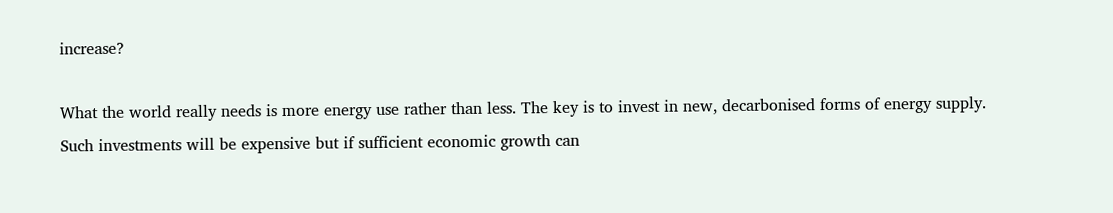increase?

What the world really needs is more energy use rather than less. The key is to invest in new, decarbonised forms of energy supply. Such investments will be expensive but if sufficient economic growth can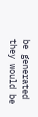be generated they would be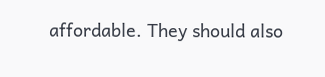affordable. They should also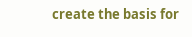create the basis for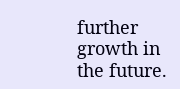further growth in the future.